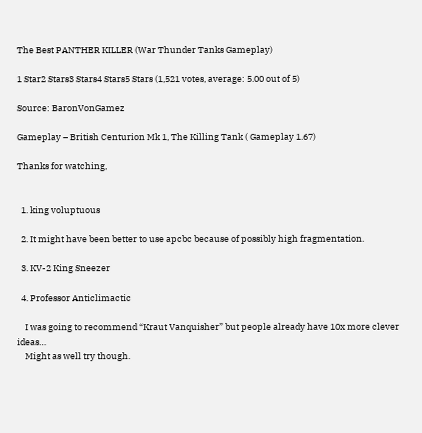The Best PANTHER KILLER (War Thunder Tanks Gameplay)

1 Star2 Stars3 Stars4 Stars5 Stars (1,521 votes, average: 5.00 out of 5)

Source: BaronVonGamez

Gameplay – British Centurion Mk 1, The Killing Tank ( Gameplay 1.67)

Thanks for watching,


  1. king voluptuous

  2. It might have been better to use apcbc because of possibly high fragmentation.

  3. KV-2 King Sneezer

  4. Professor Anticlimactic

    I was going to recommend “Kraut Vanquisher” but people already have 10x more clever ideas…
    Might as well try though.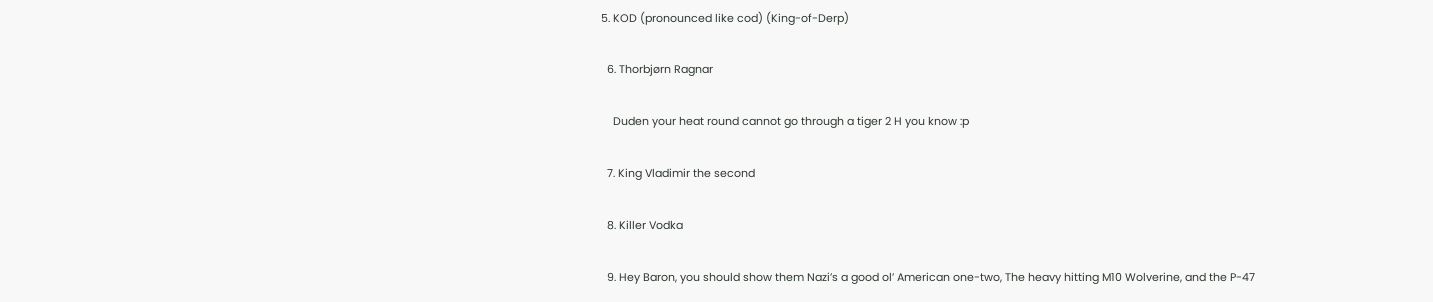5. KOD (pronounced like cod) (King-of-Derp)

  6. Thorbjørn Ragnar

    Duden your heat round cannot go through a tiger 2 H you know :p

  7. King Vladimir the second

  8. Killer Vodka

  9. Hey Baron, you should show them Nazi’s a good ol’ American one-two, The heavy hitting M10 Wolverine, and the P-47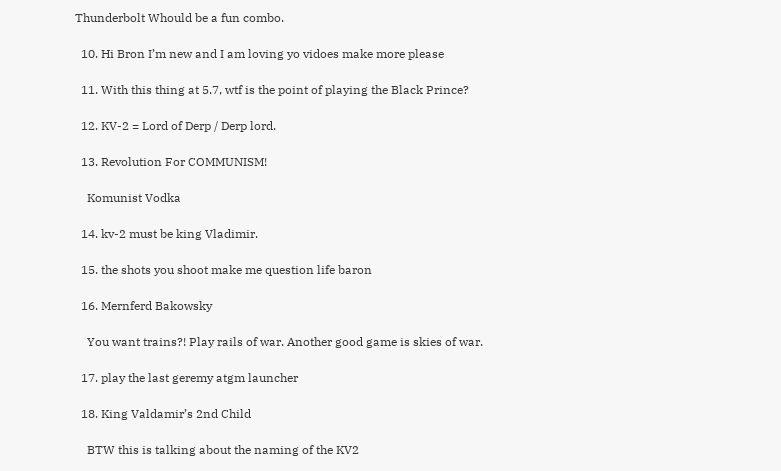Thunderbolt Whould be a fun combo.

  10. Hi Bron I’m new and I am loving yo vidoes make more please

  11. With this thing at 5.7, wtf is the point of playing the Black Prince?

  12. KV-2 = Lord of Derp / Derp lord.

  13. Revolution For COMMUNISM!

    Komunist Vodka

  14. kv-2 must be king Vladimir.

  15. the shots you shoot make me question life baron

  16. Mernferd Bakowsky

    You want trains?! Play rails of war. Another good game is skies of war.

  17. play the last geremy atgm launcher

  18. King Valdamir’s 2nd Child

    BTW this is talking about the naming of the KV2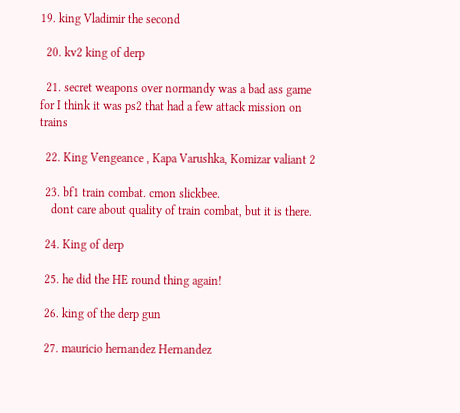19. king Vladimir the second

  20. kv2 king of derp

  21. secret weapons over normandy was a bad ass game for I think it was ps2 that had a few attack mission on trains

  22. King Vengeance , Kapa Varushka, Komizar valiant 2

  23. bf1 train combat. cmon slickbee.
    dont care about quality of train combat, but it is there.

  24. King of derp

  25. he did the HE round thing again!

  26. king of the derp gun

  27. mauricio hernandez Hernandez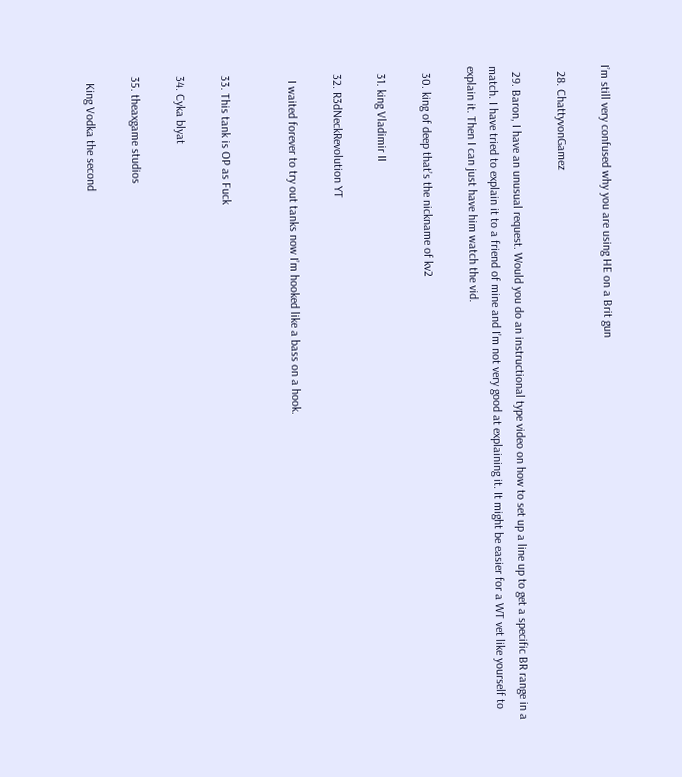I’m still very confused why you are using HE on a Brit gun

  28. ChattyvonGamez

  29. Baron, I have an unusual request. Would you do an instructional type video on how to set up a line up to get a specific BR range in a match. I have tried to explain it to a friend of mine and I’m not very good at explaining it. It might be easier for a WT vet like yourself to explain it. Then I can just have him watch the vid.

  30. king of deep that’s the nickname of kv2

  31. king Vladimir II

  32. R3dNeckRevolution YT

    I waited forever to try out tanks now I’m hooked like a bass on a hook.


  33. This tank is OP as Fuck

  34. Cyka blyat

  35. theaxgame studios

    King Vodka the second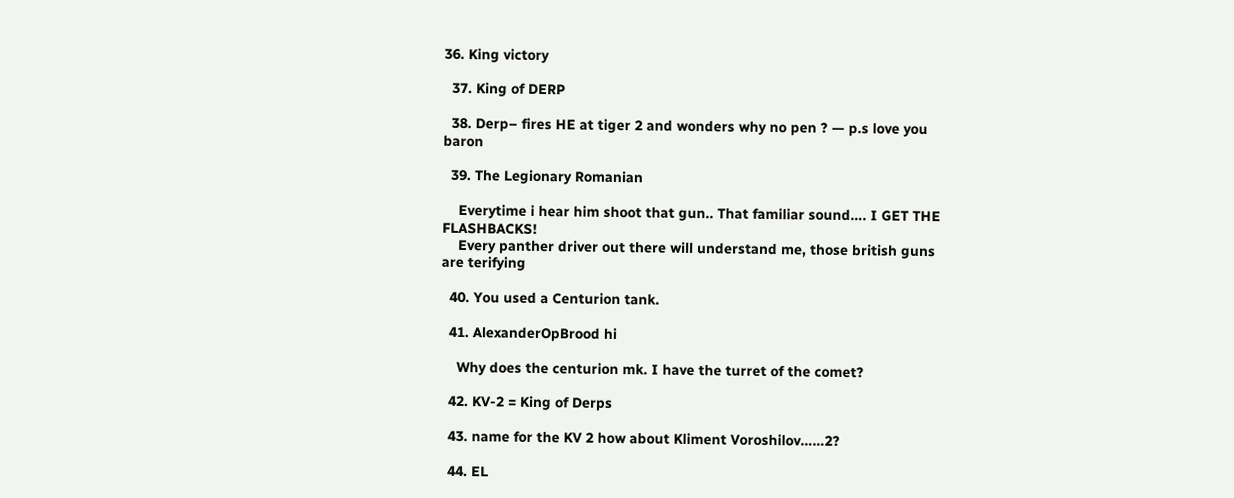36. King victory

  37. King of DERP

  38. Derp– fires HE at tiger 2 and wonders why no pen ? — p.s love you baron

  39. The Legionary Romanian

    Everytime i hear him shoot that gun.. That familiar sound…. I GET THE FLASHBACKS!
    Every panther driver out there will understand me, those british guns are terifying

  40. You used a Centurion tank.

  41. AlexanderOpBrood hi

    Why does the centurion mk. I have the turret of the comet?

  42. KV-2 = King of Derps

  43. name for the KV 2 how about Kliment Voroshilov……2?

  44. EL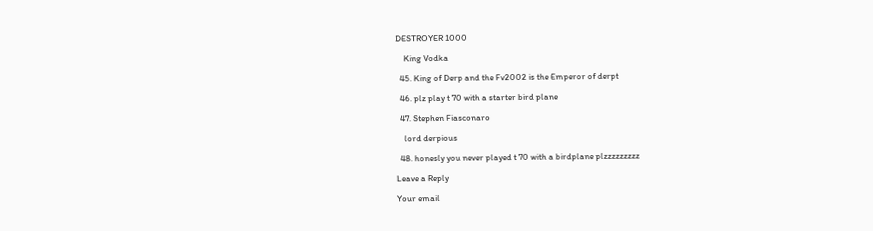DESTROYER 1000

    King Vodka

  45. King of Derp and the Fv2002 is the Emperor of derpt

  46. plz play t 70 with a starter bird plane

  47. Stephen Fiasconaro

    lord derpious

  48. honesly you never played t 70 with a birdplane plzzzzzzzzz

Leave a Reply

Your email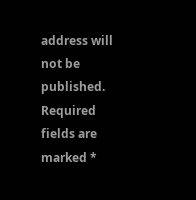address will not be published. Required fields are marked *